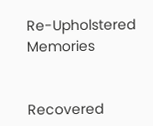Re-Upholstered Memories


Recovered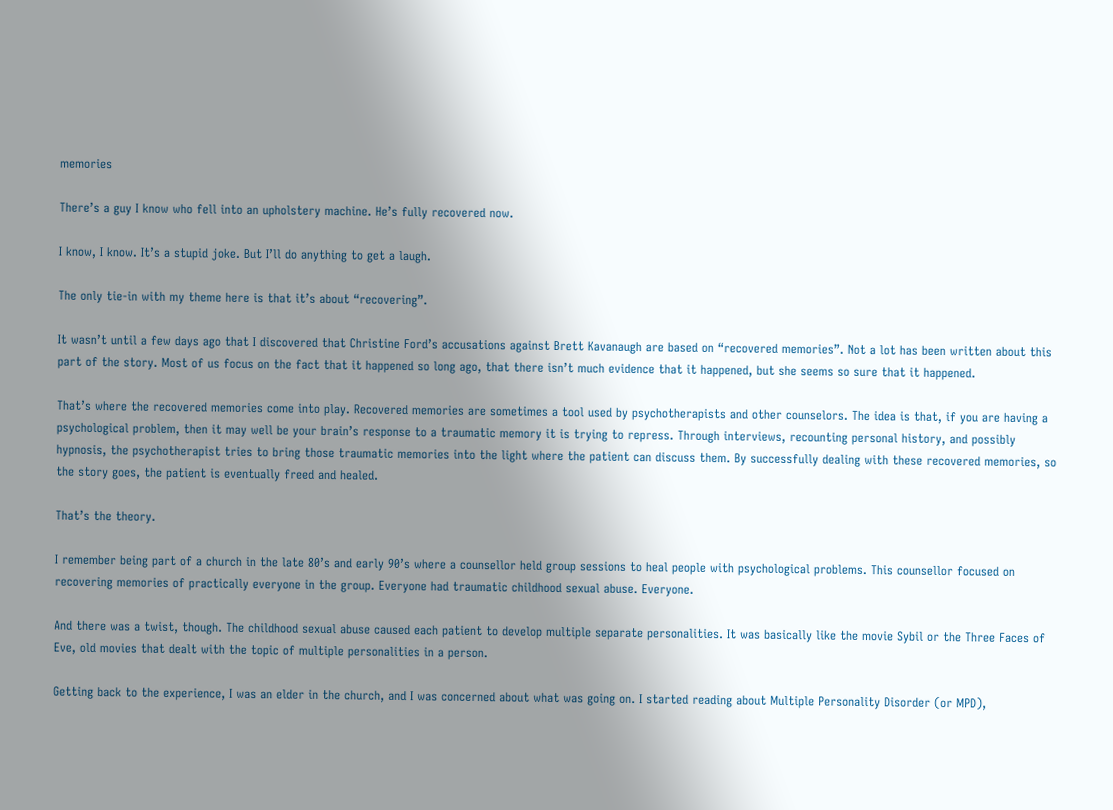memories

There’s a guy I know who fell into an upholstery machine. He’s fully recovered now.

I know, I know. It’s a stupid joke. But I’ll do anything to get a laugh.

The only tie-in with my theme here is that it’s about “recovering”.

It wasn’t until a few days ago that I discovered that Christine Ford’s accusations against Brett Kavanaugh are based on “recovered memories”. Not a lot has been written about this part of the story. Most of us focus on the fact that it happened so long ago, that there isn’t much evidence that it happened, but she seems so sure that it happened.

That’s where the recovered memories come into play. Recovered memories are sometimes a tool used by psychotherapists and other counselors. The idea is that, if you are having a psychological problem, then it may well be your brain’s response to a traumatic memory it is trying to repress. Through interviews, recounting personal history, and possibly hypnosis, the psychotherapist tries to bring those traumatic memories into the light where the patient can discuss them. By successfully dealing with these recovered memories, so the story goes, the patient is eventually freed and healed.

That’s the theory.

I remember being part of a church in the late 80’s and early 90’s where a counsellor held group sessions to heal people with psychological problems. This counsellor focused on recovering memories of practically everyone in the group. Everyone had traumatic childhood sexual abuse. Everyone.

And there was a twist, though. The childhood sexual abuse caused each patient to develop multiple separate personalities. It was basically like the movie Sybil or the Three Faces of Eve, old movies that dealt with the topic of multiple personalities in a person.

Getting back to the experience, I was an elder in the church, and I was concerned about what was going on. I started reading about Multiple Personality Disorder (or MPD),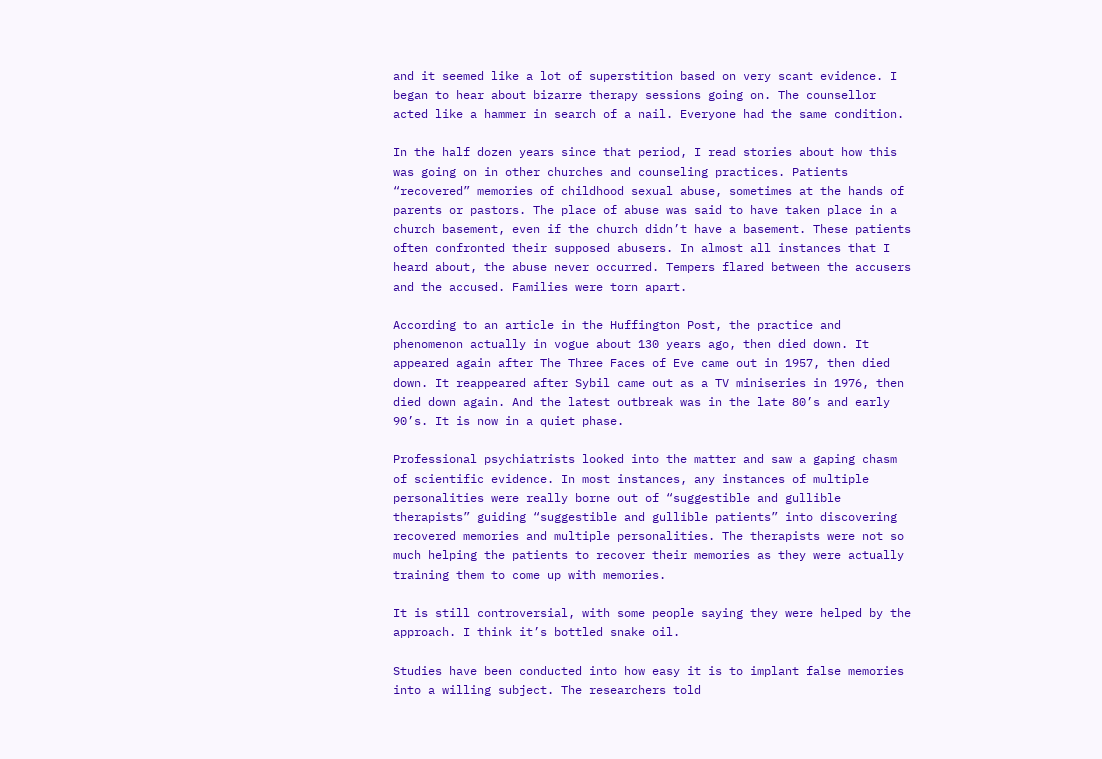and it seemed like a lot of superstition based on very scant evidence. I began to hear about bizarre therapy sessions going on. The counsellor acted like a hammer in search of a nail. Everyone had the same condition.

In the half dozen years since that period, I read stories about how this was going on in other churches and counseling practices. Patients “recovered” memories of childhood sexual abuse, sometimes at the hands of parents or pastors. The place of abuse was said to have taken place in a church basement, even if the church didn’t have a basement. These patients often confronted their supposed abusers. In almost all instances that I heard about, the abuse never occurred. Tempers flared between the accusers and the accused. Families were torn apart.

According to an article in the Huffington Post, the practice and phenomenon actually in vogue about 130 years ago, then died down. It appeared again after The Three Faces of Eve came out in 1957, then died down. It reappeared after Sybil came out as a TV miniseries in 1976, then died down again. And the latest outbreak was in the late 80’s and early 90’s. It is now in a quiet phase.

Professional psychiatrists looked into the matter and saw a gaping chasm of scientific evidence. In most instances, any instances of multiple personalities were really borne out of “suggestible and gullible therapists” guiding “suggestible and gullible patients” into discovering recovered memories and multiple personalities. The therapists were not so much helping the patients to recover their memories as they were actually training them to come up with memories.

It is still controversial, with some people saying they were helped by the approach. I think it’s bottled snake oil.

Studies have been conducted into how easy it is to implant false memories into a willing subject. The researchers told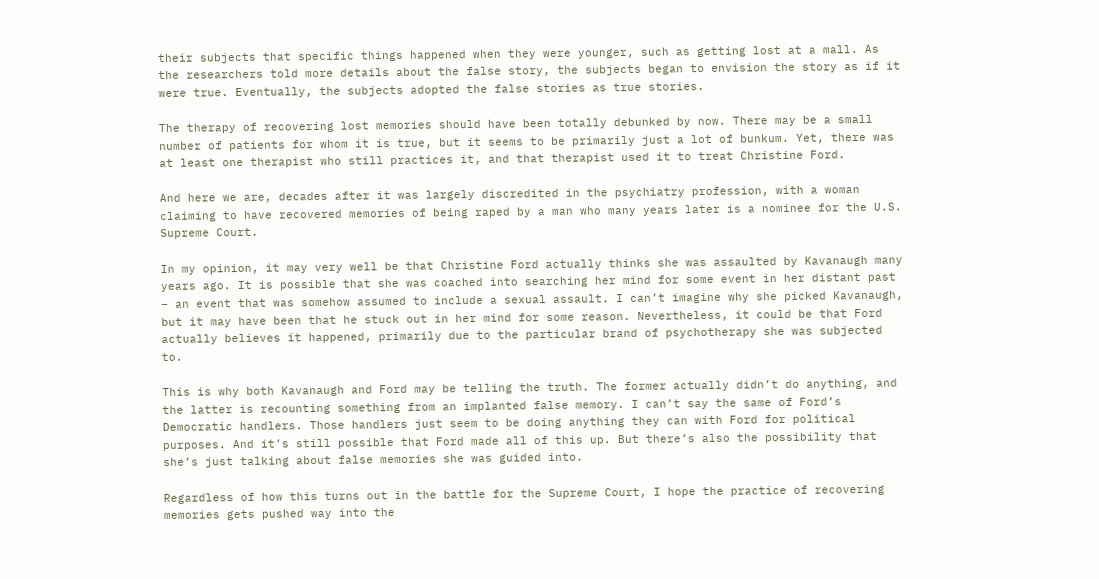their subjects that specific things happened when they were younger, such as getting lost at a mall. As the researchers told more details about the false story, the subjects began to envision the story as if it were true. Eventually, the subjects adopted the false stories as true stories.

The therapy of recovering lost memories should have been totally debunked by now. There may be a small number of patients for whom it is true, but it seems to be primarily just a lot of bunkum. Yet, there was at least one therapist who still practices it, and that therapist used it to treat Christine Ford.

And here we are, decades after it was largely discredited in the psychiatry profession, with a woman claiming to have recovered memories of being raped by a man who many years later is a nominee for the U.S. Supreme Court.

In my opinion, it may very well be that Christine Ford actually thinks she was assaulted by Kavanaugh many years ago. It is possible that she was coached into searching her mind for some event in her distant past – an event that was somehow assumed to include a sexual assault. I can’t imagine why she picked Kavanaugh, but it may have been that he stuck out in her mind for some reason. Nevertheless, it could be that Ford actually believes it happened, primarily due to the particular brand of psychotherapy she was subjected to.

This is why both Kavanaugh and Ford may be telling the truth. The former actually didn’t do anything, and the latter is recounting something from an implanted false memory. I can’t say the same of Ford’s Democratic handlers. Those handlers just seem to be doing anything they can with Ford for political purposes. And it’s still possible that Ford made all of this up. But there’s also the possibility that she’s just talking about false memories she was guided into.

Regardless of how this turns out in the battle for the Supreme Court, I hope the practice of recovering memories gets pushed way into the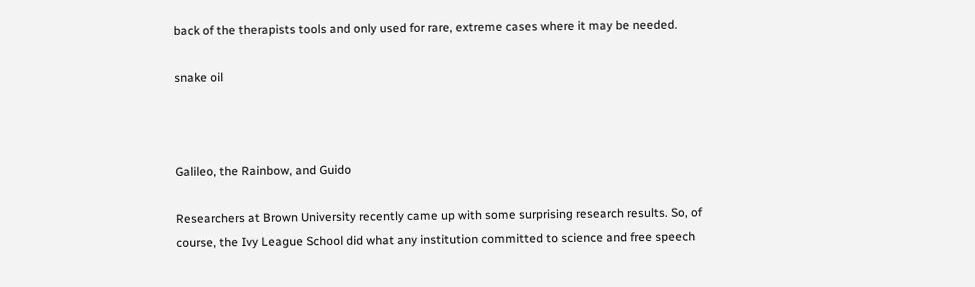back of the therapists tools and only used for rare, extreme cases where it may be needed.

snake oil



Galileo, the Rainbow, and Guido

Researchers at Brown University recently came up with some surprising research results. So, of course, the Ivy League School did what any institution committed to science and free speech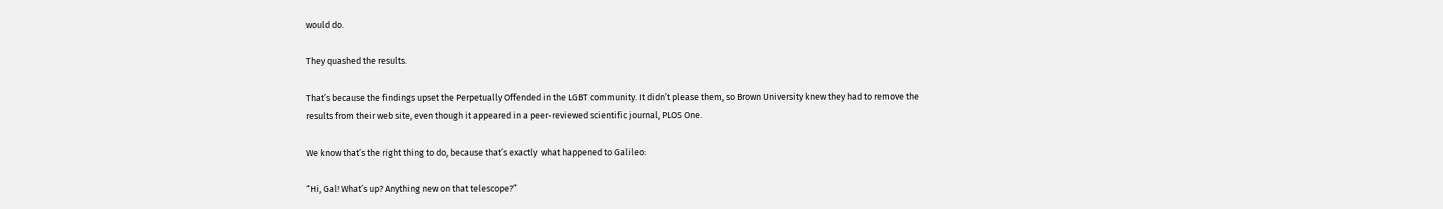would do.

They quashed the results.

That’s because the findings upset the Perpetually Offended in the LGBT community. It didn’t please them, so Brown University knew they had to remove the results from their web site, even though it appeared in a peer-reviewed scientific journal, PLOS One.

We know that’s the right thing to do, because that’s exactly  what happened to Galileo:

“Hi, Gal! What’s up? Anything new on that telescope?”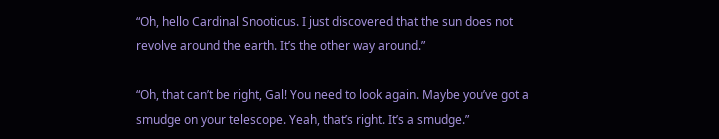“Oh, hello Cardinal Snooticus. I just discovered that the sun does not revolve around the earth. It’s the other way around.”

“Oh, that can’t be right, Gal! You need to look again. Maybe you’ve got a smudge on your telescope. Yeah, that’s right. It’s a smudge.”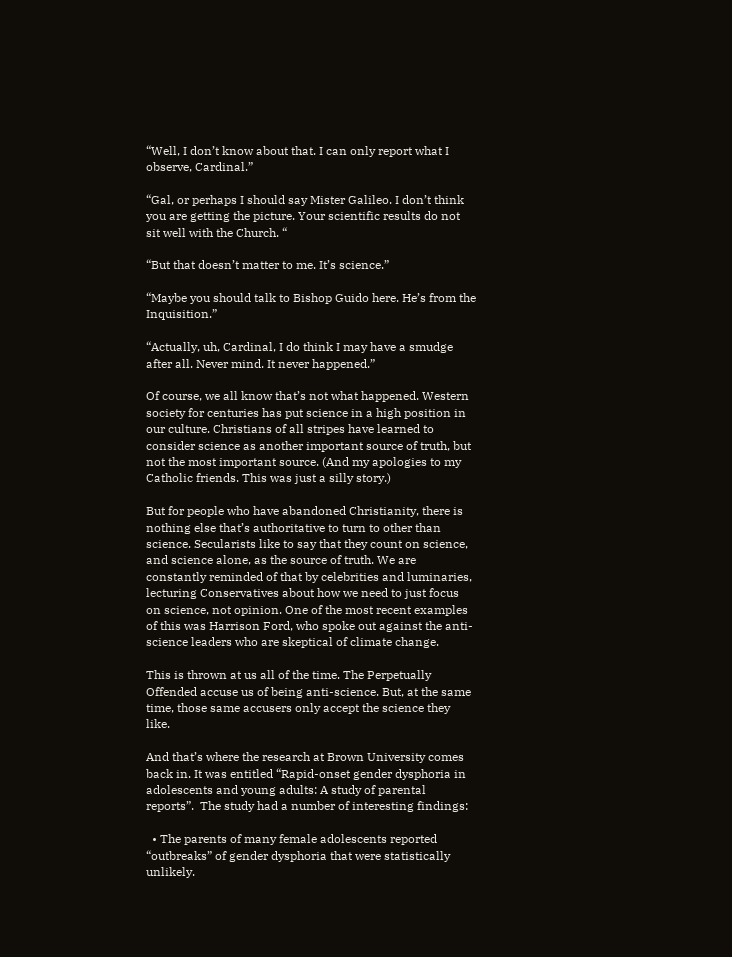“Well, I don’t know about that. I can only report what I observe, Cardinal.”

“Gal, or perhaps I should say Mister Galileo. I don’t think you are getting the picture. Your scientific results do not sit well with the Church. “

“But that doesn’t matter to me. It’s science.”

“Maybe you should talk to Bishop Guido here. He’s from the Inquisition.”

“Actually, uh, Cardinal, I do think I may have a smudge after all. Never mind. It never happened.”

Of course, we all know that’s not what happened. Western society for centuries has put science in a high position in our culture. Christians of all stripes have learned to consider science as another important source of truth, but not the most important source. (And my apologies to my Catholic friends. This was just a silly story.)

But for people who have abandoned Christianity, there is nothing else that’s authoritative to turn to other than science. Secularists like to say that they count on science, and science alone, as the source of truth. We are constantly reminded of that by celebrities and luminaries, lecturing Conservatives about how we need to just focus on science, not opinion. One of the most recent examples of this was Harrison Ford, who spoke out against the anti-science leaders who are skeptical of climate change.

This is thrown at us all of the time. The Perpetually Offended accuse us of being anti-science. But, at the same time, those same accusers only accept the science they like.

And that’s where the research at Brown University comes back in. It was entitled “Rapid-onset gender dysphoria in adolescents and young adults: A study of parental reports”.  The study had a number of interesting findings:

  • The parents of many female adolescents reported “outbreaks” of gender dysphoria that were statistically unlikely.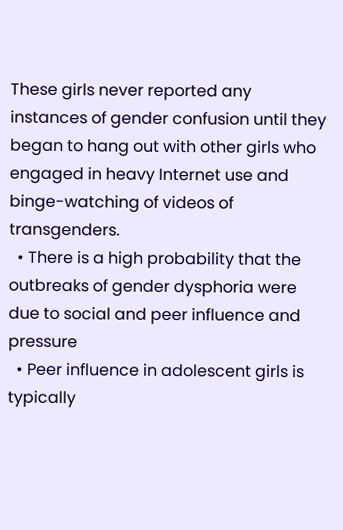These girls never reported any instances of gender confusion until they began to hang out with other girls who engaged in heavy Internet use and binge-watching of videos of transgenders.
  • There is a high probability that the outbreaks of gender dysphoria were due to social and peer influence and pressure
  • Peer influence in adolescent girls is typically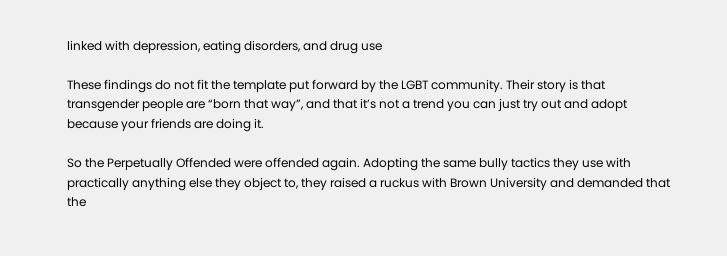linked with depression, eating disorders, and drug use

These findings do not fit the template put forward by the LGBT community. Their story is that transgender people are “born that way”, and that it’s not a trend you can just try out and adopt because your friends are doing it.

So the Perpetually Offended were offended again. Adopting the same bully tactics they use with practically anything else they object to, they raised a ruckus with Brown University and demanded that the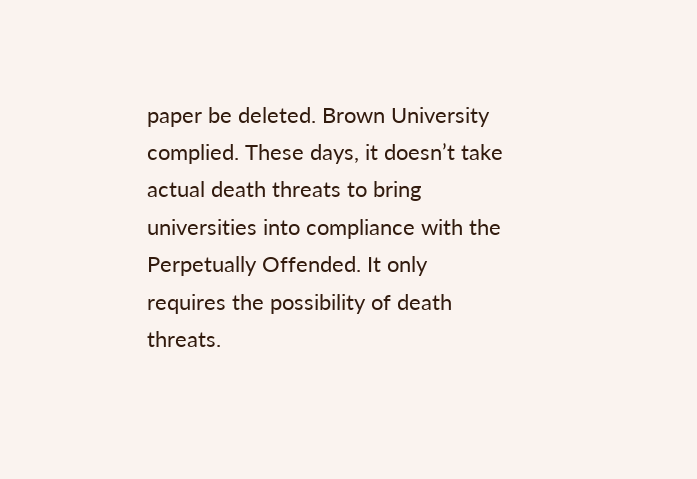paper be deleted. Brown University complied. These days, it doesn’t take actual death threats to bring universities into compliance with the Perpetually Offended. It only requires the possibility of death threats.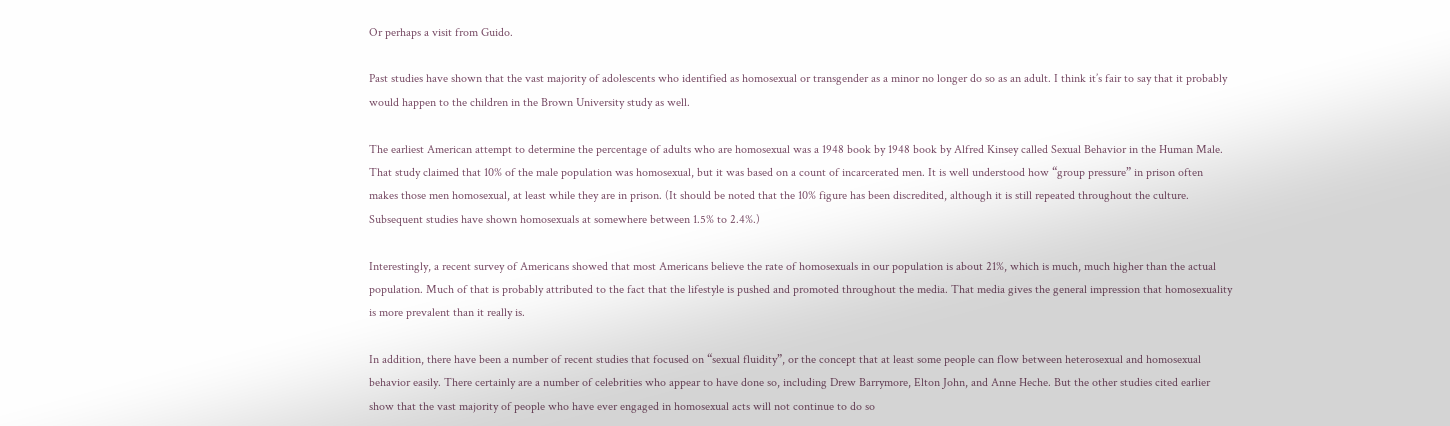Or perhaps a visit from Guido.

Past studies have shown that the vast majority of adolescents who identified as homosexual or transgender as a minor no longer do so as an adult. I think it’s fair to say that it probably would happen to the children in the Brown University study as well.

The earliest American attempt to determine the percentage of adults who are homosexual was a 1948 book by 1948 book by Alfred Kinsey called Sexual Behavior in the Human Male. That study claimed that 10% of the male population was homosexual, but it was based on a count of incarcerated men. It is well understood how “group pressure” in prison often makes those men homosexual, at least while they are in prison. (It should be noted that the 10% figure has been discredited, although it is still repeated throughout the culture. Subsequent studies have shown homosexuals at somewhere between 1.5% to 2.4%.)

Interestingly, a recent survey of Americans showed that most Americans believe the rate of homosexuals in our population is about 21%, which is much, much higher than the actual population. Much of that is probably attributed to the fact that the lifestyle is pushed and promoted throughout the media. That media gives the general impression that homosexuality is more prevalent than it really is.

In addition, there have been a number of recent studies that focused on “sexual fluidity”, or the concept that at least some people can flow between heterosexual and homosexual behavior easily. There certainly are a number of celebrities who appear to have done so, including Drew Barrymore, Elton John, and Anne Heche. But the other studies cited earlier show that the vast majority of people who have ever engaged in homosexual acts will not continue to do so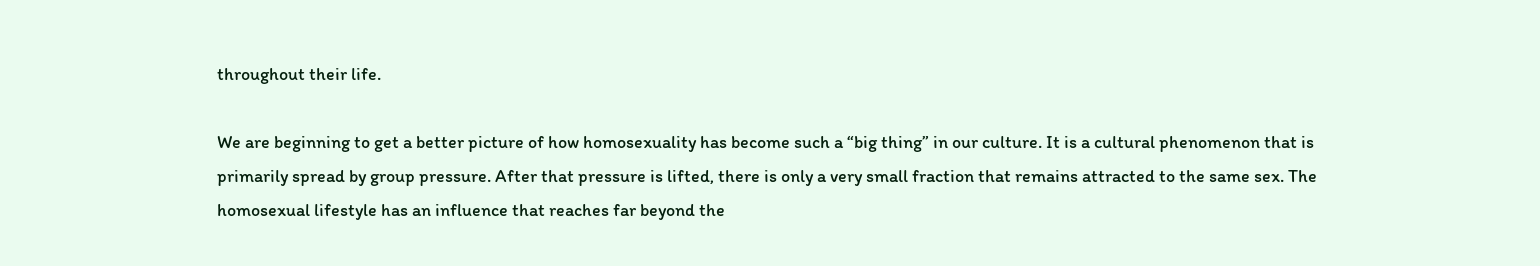throughout their life.

We are beginning to get a better picture of how homosexuality has become such a “big thing” in our culture. It is a cultural phenomenon that is primarily spread by group pressure. After that pressure is lifted, there is only a very small fraction that remains attracted to the same sex. The homosexual lifestyle has an influence that reaches far beyond the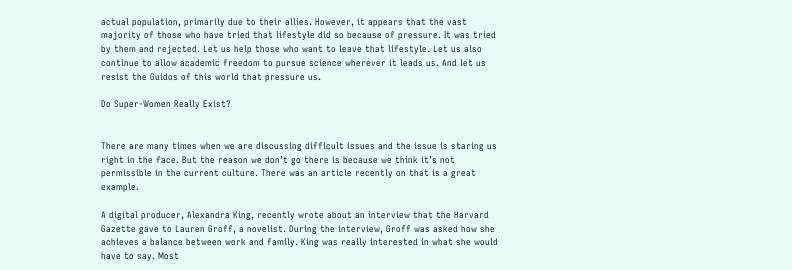actual population, primarily due to their allies. However, it appears that the vast majority of those who have tried that lifestyle did so because of pressure. It was tried by them and rejected. Let us help those who want to leave that lifestyle. Let us also continue to allow academic freedom to pursue science wherever it leads us. And let us resist the Guidos of this world that pressure us.

Do Super-Women Really Exist?


There are many times when we are discussing difficult issues and the issue is staring us right in the face. But the reason we don’t go there is because we think it’s not permissible in the current culture. There was an article recently on that is a great example.

A digital producer, Alexandra King, recently wrote about an interview that the Harvard Gazette gave to Lauren Groff, a novelist. During the interview, Groff was asked how she achieves a balance between work and family. King was really interested in what she would have to say. Most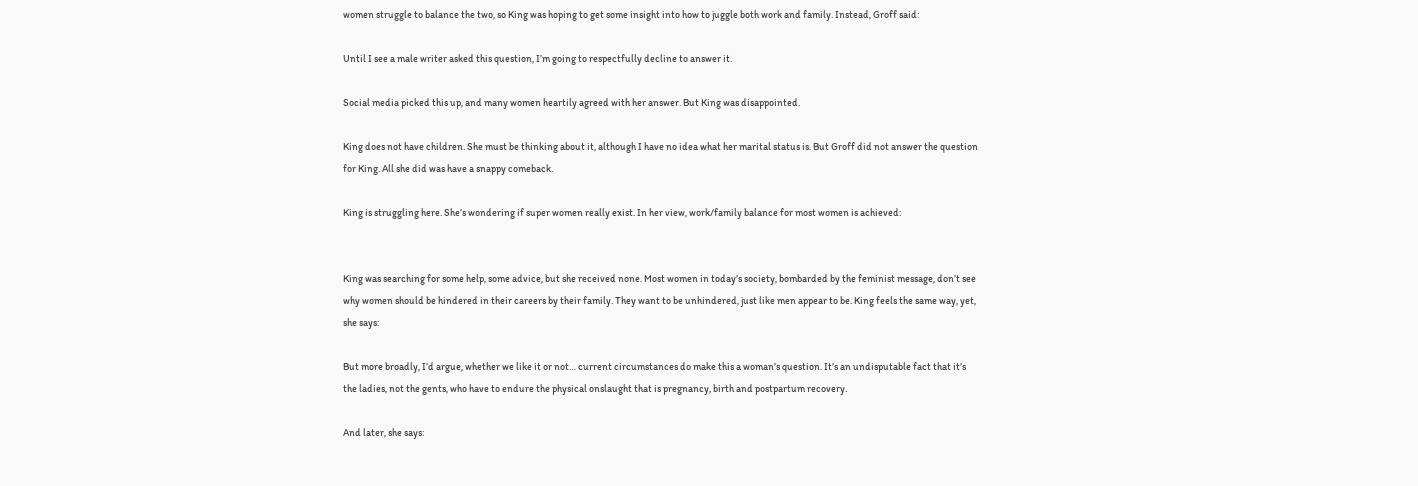women struggle to balance the two, so King was hoping to get some insight into how to juggle both work and family. Instead, Groff said:

Until I see a male writer asked this question, I’m going to respectfully decline to answer it.

Social media picked this up, and many women heartily agreed with her answer. But King was disappointed.

King does not have children. She must be thinking about it, although I have no idea what her marital status is. But Groff did not answer the question for King. All she did was have a snappy comeback.

King is struggling here. She’s wondering if super women really exist. In her view, work/family balance for most women is achieved:


King was searching for some help, some advice, but she received none. Most women in today’s society, bombarded by the feminist message, don’t see why women should be hindered in their careers by their family. They want to be unhindered, just like men appear to be. King feels the same way, yet, she says:

But more broadly, I’d argue, whether we like it or not… current circumstances do make this a woman’s question. It’s an undisputable fact that it’s the ladies, not the gents, who have to endure the physical onslaught that is pregnancy, birth and postpartum recovery.

And later, she says: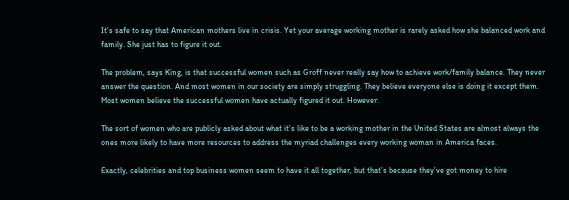It’s safe to say that American mothers live in crisis. Yet your average working mother is rarely asked how she balanced work and family. She just has to figure it out.

The problem, says King, is that successful women such as Groff never really say how to achieve work/family balance. They never answer the question. And most women in our society are simply struggling. They believe everyone else is doing it except them. Most women believe the successful women have actually figured it out. However:

The sort of women who are publicly asked about what it’s like to be a working mother in the United States are almost always the ones more likely to have more resources to address the myriad challenges every working woman in America faces.

Exactly, celebrities and top business women seem to have it all together, but that’s because they’ve got money to hire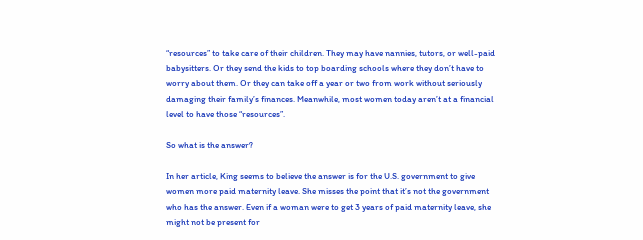“resources” to take care of their children. They may have nannies, tutors, or well-paid babysitters. Or they send the kids to top boarding schools where they don’t have to worry about them. Or they can take off a year or two from work without seriously damaging their family’s finances. Meanwhile, most women today aren’t at a financial level to have those “resources”.

So what is the answer?

In her article, King seems to believe the answer is for the U.S. government to give women more paid maternity leave. She misses the point that it’s not the government who has the answer. Even if a woman were to get 3 years of paid maternity leave, she might not be present for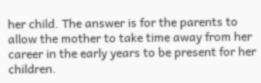her child. The answer is for the parents to allow the mother to take time away from her career in the early years to be present for her children.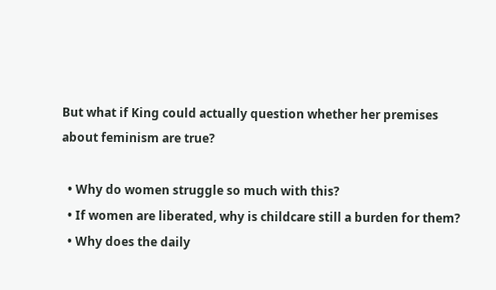But what if King could actually question whether her premises about feminism are true?

  • Why do women struggle so much with this?
  • If women are liberated, why is childcare still a burden for them?
  • Why does the daily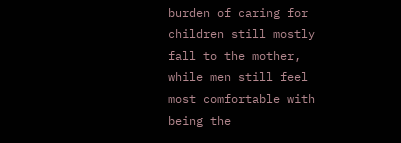burden of caring for children still mostly fall to the mother, while men still feel most comfortable with being the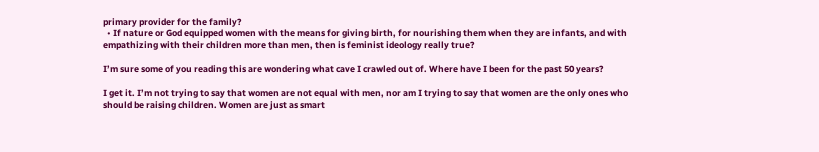primary provider for the family?
  • If nature or God equipped women with the means for giving birth, for nourishing them when they are infants, and with empathizing with their children more than men, then is feminist ideology really true?

I’m sure some of you reading this are wondering what cave I crawled out of. Where have I been for the past 50 years?

I get it. I’m not trying to say that women are not equal with men, nor am I trying to say that women are the only ones who should be raising children. Women are just as smart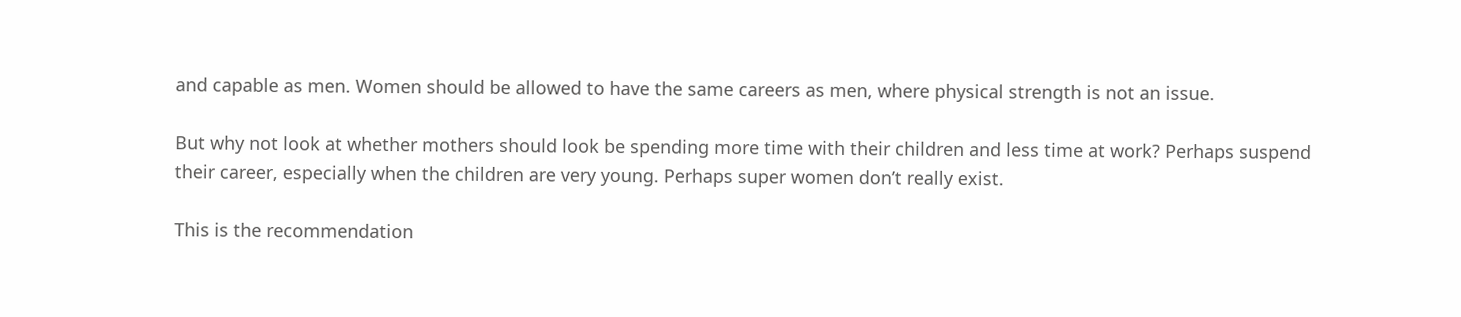and capable as men. Women should be allowed to have the same careers as men, where physical strength is not an issue.

But why not look at whether mothers should look be spending more time with their children and less time at work? Perhaps suspend their career, especially when the children are very young. Perhaps super women don’t really exist.

This is the recommendation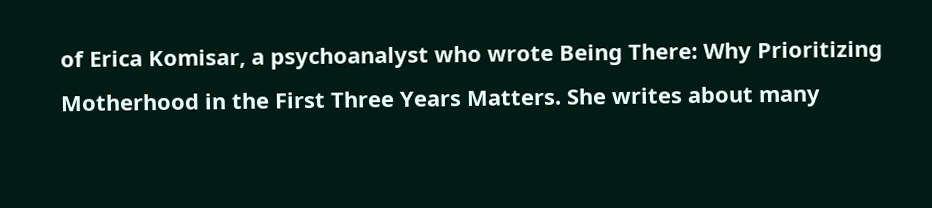of Erica Komisar, a psychoanalyst who wrote Being There: Why Prioritizing Motherhood in the First Three Years Matters. She writes about many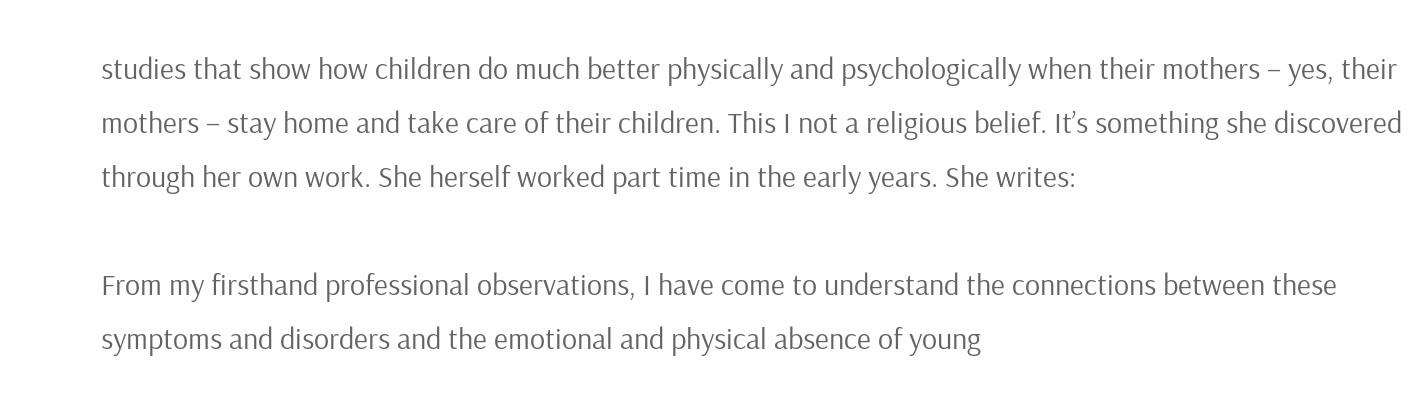studies that show how children do much better physically and psychologically when their mothers – yes, their mothers – stay home and take care of their children. This I not a religious belief. It’s something she discovered through her own work. She herself worked part time in the early years. She writes:

From my firsthand professional observations, I have come to understand the connections between these symptoms and disorders and the emotional and physical absence of young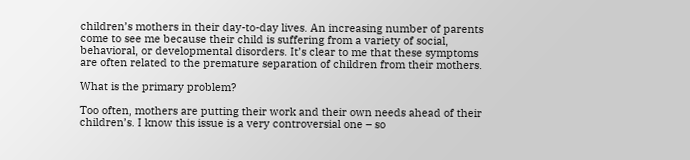children’s mothers in their day-to-day lives. An increasing number of parents come to see me because their child is suffering from a variety of social, behavioral, or developmental disorders. It’s clear to me that these symptoms are often related to the premature separation of children from their mothers.

What is the primary problem?

Too often, mothers are putting their work and their own needs ahead of their children’s. I know this issue is a very controversial one – so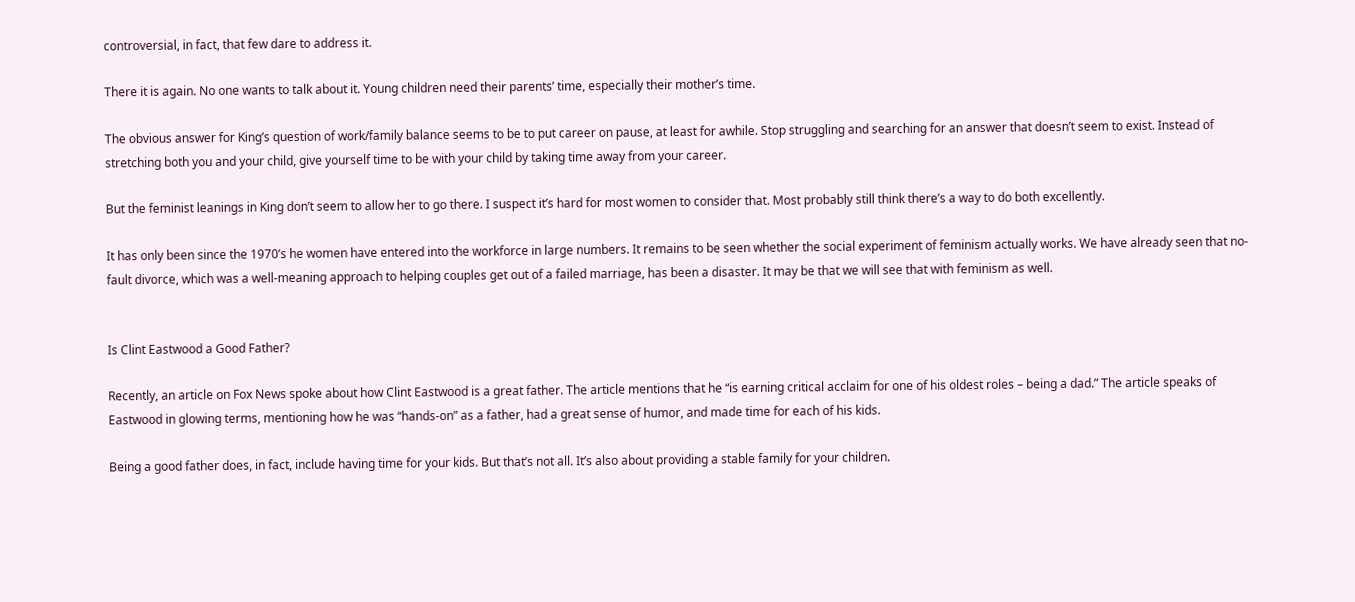controversial, in fact, that few dare to address it.

There it is again. No one wants to talk about it. Young children need their parents’ time, especially their mother’s time.

The obvious answer for King’s question of work/family balance seems to be to put career on pause, at least for awhile. Stop struggling and searching for an answer that doesn’t seem to exist. Instead of stretching both you and your child, give yourself time to be with your child by taking time away from your career.

But the feminist leanings in King don’t seem to allow her to go there. I suspect it’s hard for most women to consider that. Most probably still think there’s a way to do both excellently.

It has only been since the 1970’s he women have entered into the workforce in large numbers. It remains to be seen whether the social experiment of feminism actually works. We have already seen that no-fault divorce, which was a well-meaning approach to helping couples get out of a failed marriage, has been a disaster. It may be that we will see that with feminism as well.


Is Clint Eastwood a Good Father?

Recently, an article on Fox News spoke about how Clint Eastwood is a great father. The article mentions that he “is earning critical acclaim for one of his oldest roles – being a dad.” The article speaks of Eastwood in glowing terms, mentioning how he was “hands-on” as a father, had a great sense of humor, and made time for each of his kids.

Being a good father does, in fact, include having time for your kids. But that’s not all. It’s also about providing a stable family for your children.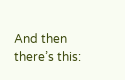And then there’s this: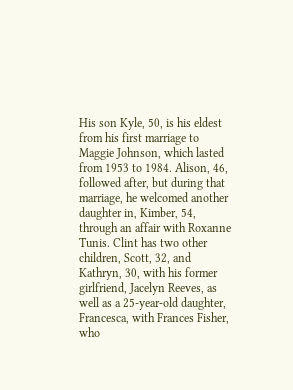His son Kyle, 50, is his eldest from his first marriage to Maggie Johnson, which lasted from 1953 to 1984. Alison, 46, followed after, but during that marriage, he welcomed another daughter in, Kimber, 54, through an affair with Roxanne Tunis. Clint has two other children, Scott, 32, and Kathryn, 30, with his former girlfriend, Jacelyn Reeves, as well as a 25-year-old daughter, Francesca, with Frances Fisher, who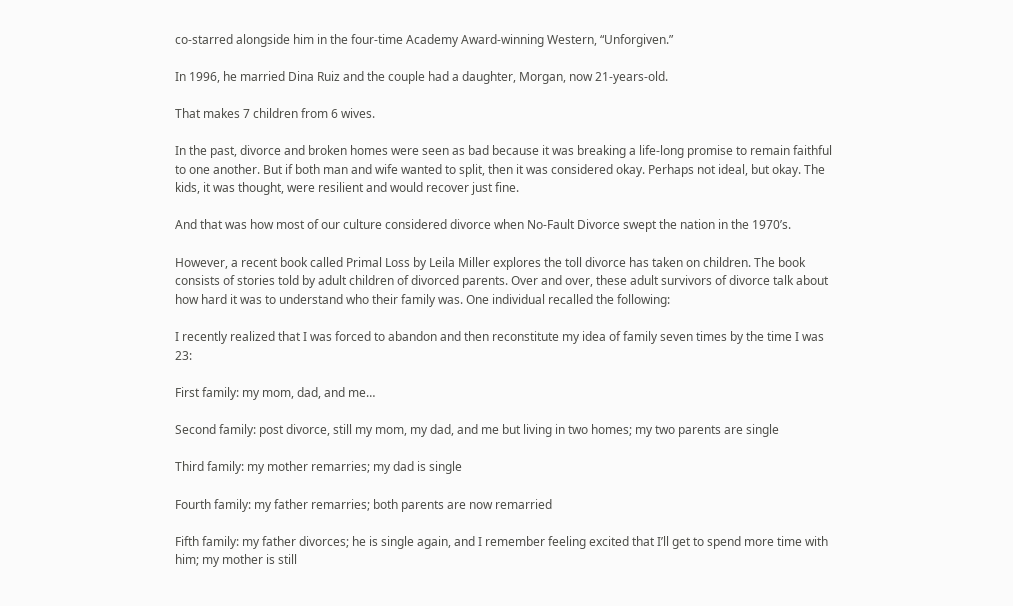co-starred alongside him in the four-time Academy Award-winning Western, “Unforgiven.”

In 1996, he married Dina Ruiz and the couple had a daughter, Morgan, now 21-years-old.

That makes 7 children from 6 wives.

In the past, divorce and broken homes were seen as bad because it was breaking a life-long promise to remain faithful to one another. But if both man and wife wanted to split, then it was considered okay. Perhaps not ideal, but okay. The kids, it was thought, were resilient and would recover just fine.

And that was how most of our culture considered divorce when No-Fault Divorce swept the nation in the 1970’s.

However, a recent book called Primal Loss by Leila Miller explores the toll divorce has taken on children. The book consists of stories told by adult children of divorced parents. Over and over, these adult survivors of divorce talk about how hard it was to understand who their family was. One individual recalled the following:

I recently realized that I was forced to abandon and then reconstitute my idea of family seven times by the time I was 23:

First family: my mom, dad, and me…

Second family: post divorce, still my mom, my dad, and me but living in two homes; my two parents are single

Third family: my mother remarries; my dad is single

Fourth family: my father remarries; both parents are now remarried

Fifth family: my father divorces; he is single again, and I remember feeling excited that I’ll get to spend more time with him; my mother is still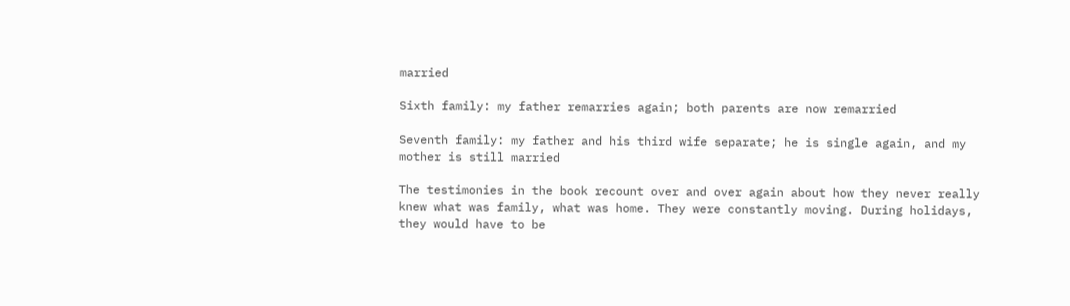married

Sixth family: my father remarries again; both parents are now remarried

Seventh family: my father and his third wife separate; he is single again, and my mother is still married

The testimonies in the book recount over and over again about how they never really knew what was family, what was home. They were constantly moving. During holidays, they would have to be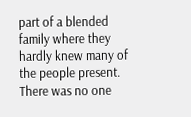part of a blended family where they hardly knew many of the people present. There was no one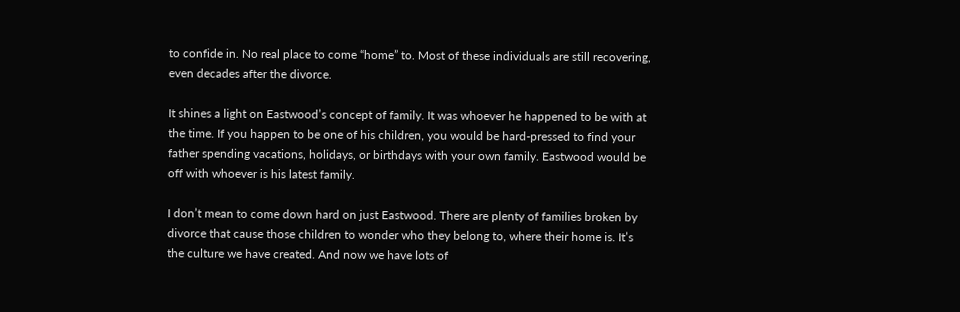to confide in. No real place to come “home” to. Most of these individuals are still recovering, even decades after the divorce.

It shines a light on Eastwood’s concept of family. It was whoever he happened to be with at the time. If you happen to be one of his children, you would be hard-pressed to find your father spending vacations, holidays, or birthdays with your own family. Eastwood would be off with whoever is his latest family.

I don’t mean to come down hard on just Eastwood. There are plenty of families broken by divorce that cause those children to wonder who they belong to, where their home is. It’s the culture we have created. And now we have lots of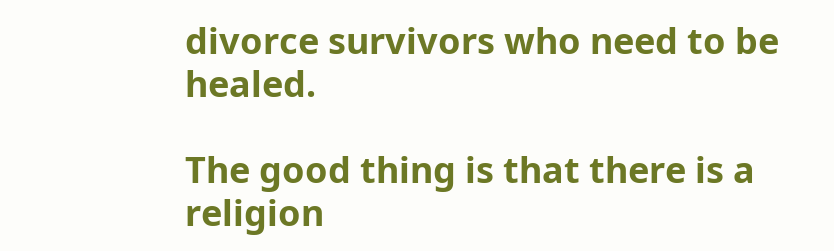divorce survivors who need to be healed.

The good thing is that there is a religion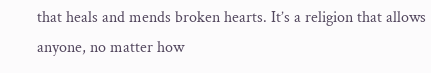that heals and mends broken hearts. It’s a religion that allows anyone, no matter how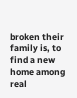broken their family is, to find a new home among real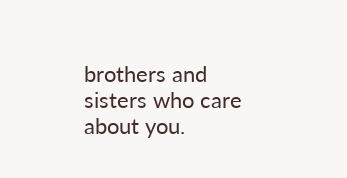brothers and sisters who care about you.